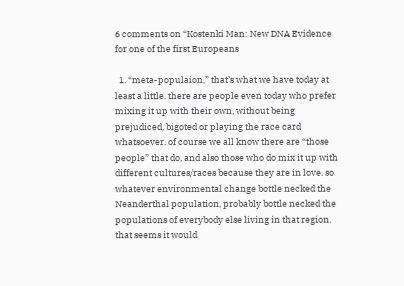6 comments on “Kostenki Man: New DNA Evidence for one of the first Europeans

  1. “meta-populaion,” that’s what we have today at least a little. there are people even today who prefer mixing it up with their own, without being prejudiced, bigoted or playing the race card whatsoever. of course we all know there are “those people” that do, and also those who do mix it up with different cultures/races because they are in love. so whatever environmental change bottle necked the Neanderthal population, probably bottle necked the populations of everybody else living in that region. that seems it would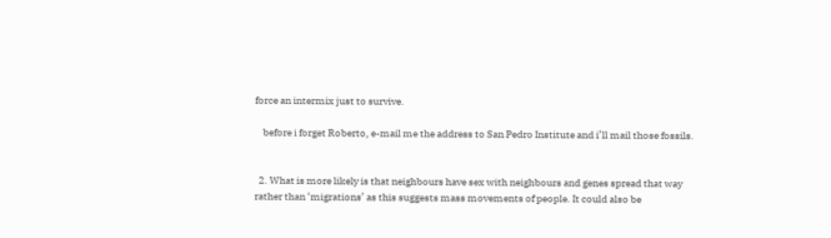force an intermix just to survive.

    before i forget Roberto, e-mail me the address to San Pedro Institute and i’ll mail those fossils.


  2. What is more likely is that neighbours have sex with neighbours and genes spread that way rather than ‘migrations’ as this suggests mass movements of people. It could also be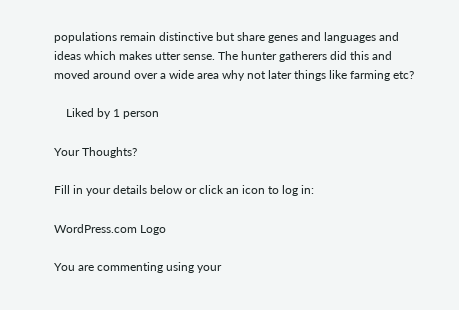populations remain distinctive but share genes and languages and ideas which makes utter sense. The hunter gatherers did this and moved around over a wide area why not later things like farming etc?

    Liked by 1 person

Your Thoughts?

Fill in your details below or click an icon to log in:

WordPress.com Logo

You are commenting using your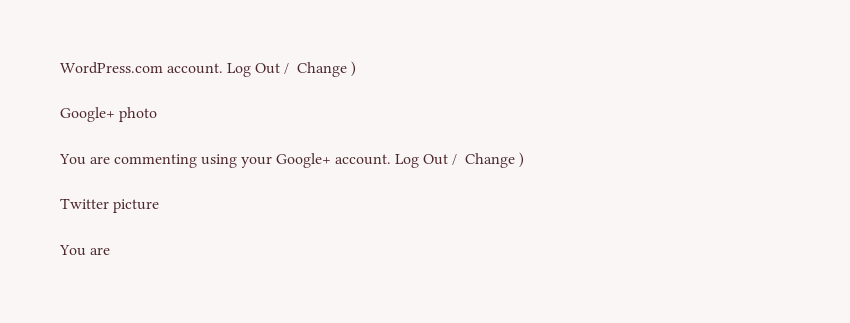WordPress.com account. Log Out /  Change )

Google+ photo

You are commenting using your Google+ account. Log Out /  Change )

Twitter picture

You are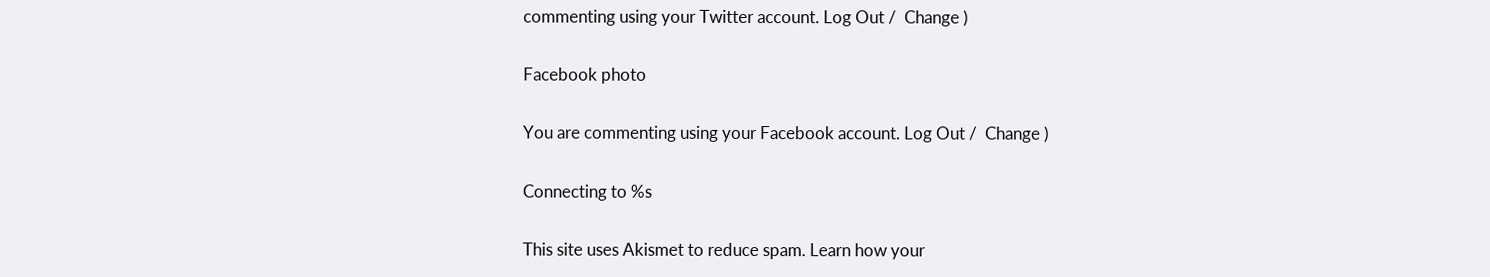commenting using your Twitter account. Log Out /  Change )

Facebook photo

You are commenting using your Facebook account. Log Out /  Change )

Connecting to %s

This site uses Akismet to reduce spam. Learn how your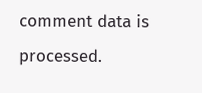comment data is processed.